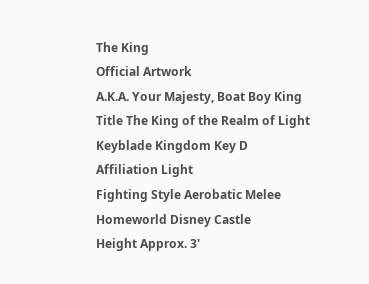The King
Official Artwork
A.K.A. Your Majesty, Boat Boy King
Title The King of the Realm of Light
Keyblade Kingdom Key D
Affiliation Light
Fighting Style Aerobatic Melee
Homeworld Disney Castle
Height Approx. 3'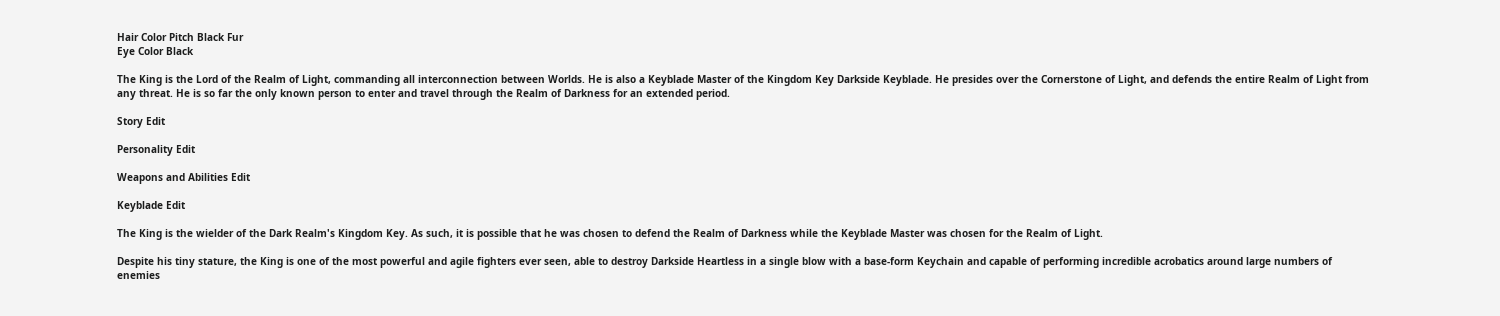Hair Color Pitch Black Fur
Eye Color Black

The King is the Lord of the Realm of Light, commanding all interconnection between Worlds. He is also a Keyblade Master of the Kingdom Key Darkside Keyblade. He presides over the Cornerstone of Light, and defends the entire Realm of Light from any threat. He is so far the only known person to enter and travel through the Realm of Darkness for an extended period.

Story Edit

Personality Edit

Weapons and Abilities Edit

Keyblade Edit

The King is the wielder of the Dark Realm's Kingdom Key. As such, it is possible that he was chosen to defend the Realm of Darkness while the Keyblade Master was chosen for the Realm of Light.

Despite his tiny stature, the King is one of the most powerful and agile fighters ever seen, able to destroy Darkside Heartless in a single blow with a base-form Keychain and capable of performing incredible acrobatics around large numbers of enemies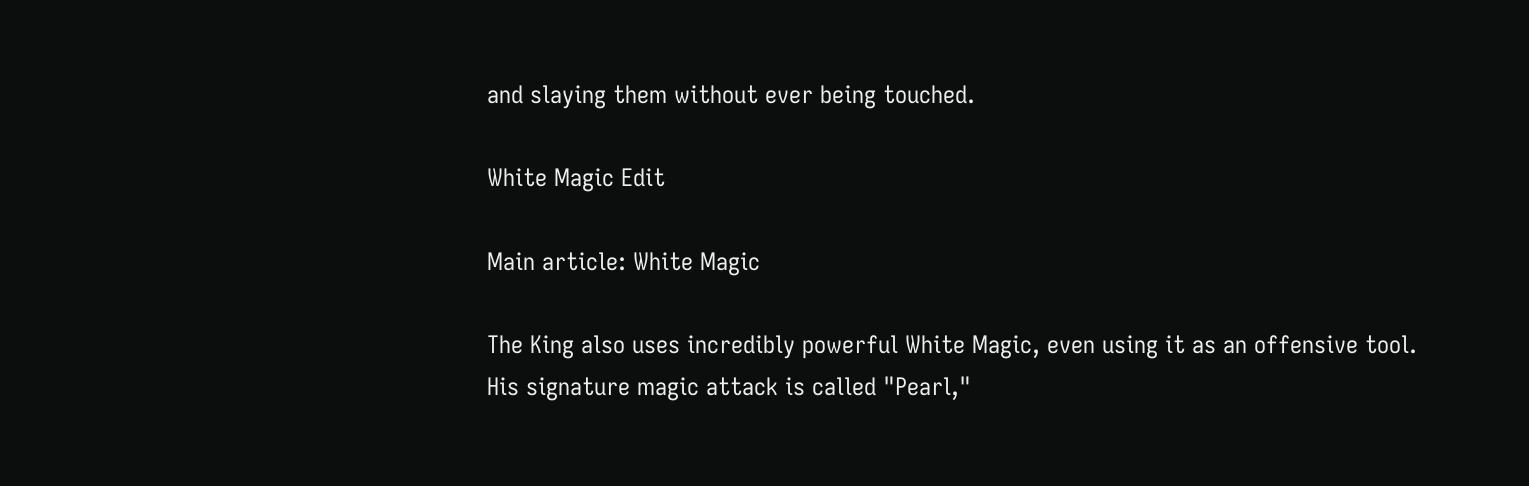and slaying them without ever being touched.

White Magic Edit

Main article: White Magic

The King also uses incredibly powerful White Magic, even using it as an offensive tool. His signature magic attack is called "Pearl,"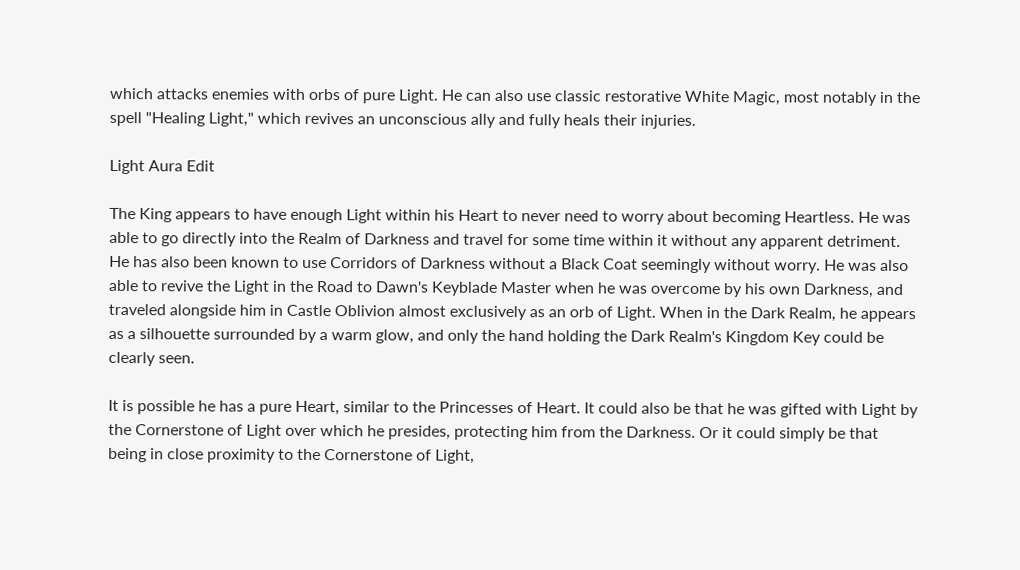which attacks enemies with orbs of pure Light. He can also use classic restorative White Magic, most notably in the spell "Healing Light," which revives an unconscious ally and fully heals their injuries.

Light Aura Edit

The King appears to have enough Light within his Heart to never need to worry about becoming Heartless. He was able to go directly into the Realm of Darkness and travel for some time within it without any apparent detriment. He has also been known to use Corridors of Darkness without a Black Coat seemingly without worry. He was also able to revive the Light in the Road to Dawn's Keyblade Master when he was overcome by his own Darkness, and traveled alongside him in Castle Oblivion almost exclusively as an orb of Light. When in the Dark Realm, he appears as a silhouette surrounded by a warm glow, and only the hand holding the Dark Realm's Kingdom Key could be clearly seen.

It is possible he has a pure Heart, similar to the Princesses of Heart. It could also be that he was gifted with Light by the Cornerstone of Light over which he presides, protecting him from the Darkness. Or it could simply be that being in close proximity to the Cornerstone of Light,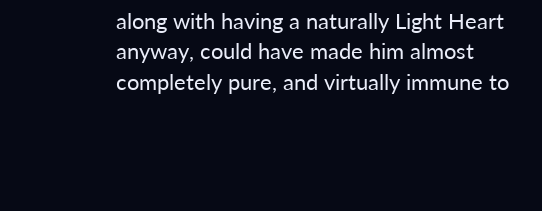along with having a naturally Light Heart anyway, could have made him almost completely pure, and virtually immune to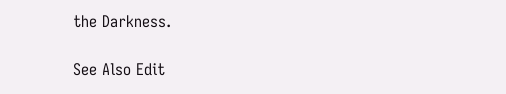the Darkness.

See Also Edit